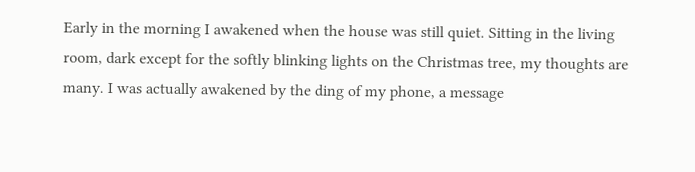Early in the morning I awakened when the house was still quiet. Sitting in the living room, dark except for the softly blinking lights on the Christmas tree, my thoughts are many. I was actually awakened by the ding of my phone, a message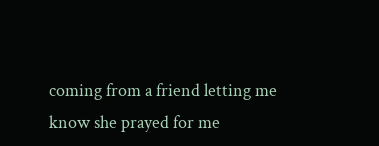coming from a friend letting me know she prayed for me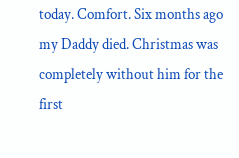today. Comfort. Six months ago my Daddy died. Christmas was completely without him for the first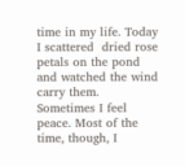time in my life. Today I scattered  dried rose petals on the pond and watched the wind carry them. Sometimes I feel peace. Most of the time, though, I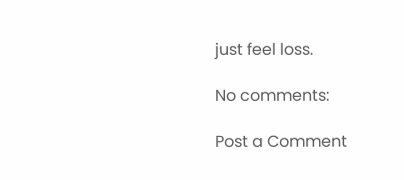just feel loss.

No comments:

Post a Comment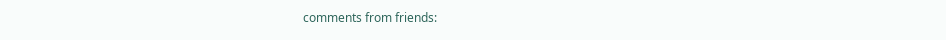comments from friends: